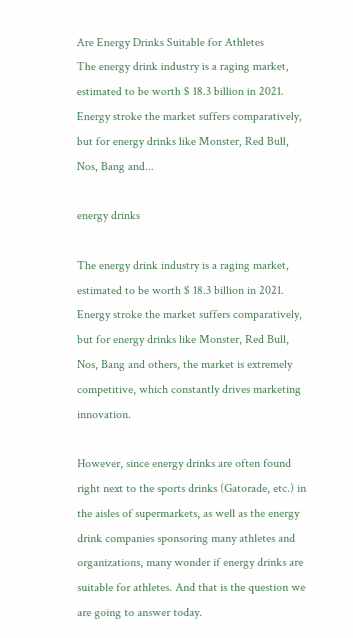Are Energy Drinks Suitable for Athletes
The energy drink industry is a raging market, estimated to be worth $ 18.3 billion in 2021. Energy stroke the market suffers comparatively, but for energy drinks like Monster, Red Bull, Nos, Bang and...

energy drinks

The energy drink industry is a raging market, estimated to be worth $ 18.3 billion in 2021. Energy stroke the market suffers comparatively, but for energy drinks like Monster, Red Bull, Nos, Bang and others, the market is extremely competitive, which constantly drives marketing innovation.

However, since energy drinks are often found right next to the sports drinks (Gatorade, etc.) in the aisles of supermarkets, as well as the energy drink companies sponsoring many athletes and organizations, many wonder if energy drinks are suitable for athletes. And that is the question we are going to answer today.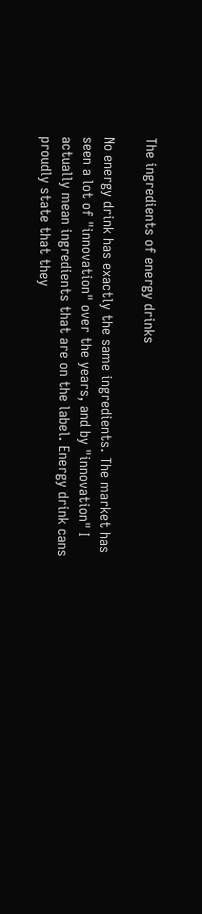The ingredients of energy drinks

No energy drink has exactly the same ingredients. The market has seen a lot of "innovation" over the years, and by "innovation" I actually mean ingredients that are on the label. Energy drink cans proudly state that they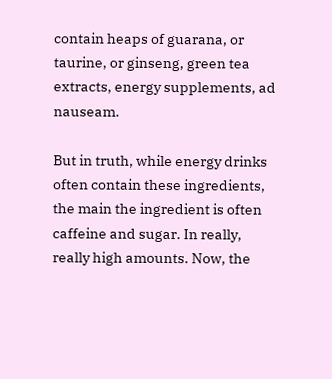contain heaps of guarana, or taurine, or ginseng, green tea extracts, energy supplements, ad nauseam.

But in truth, while energy drinks often contain these ingredients, the main the ingredient is often caffeine and sugar. In really, really high amounts. Now, the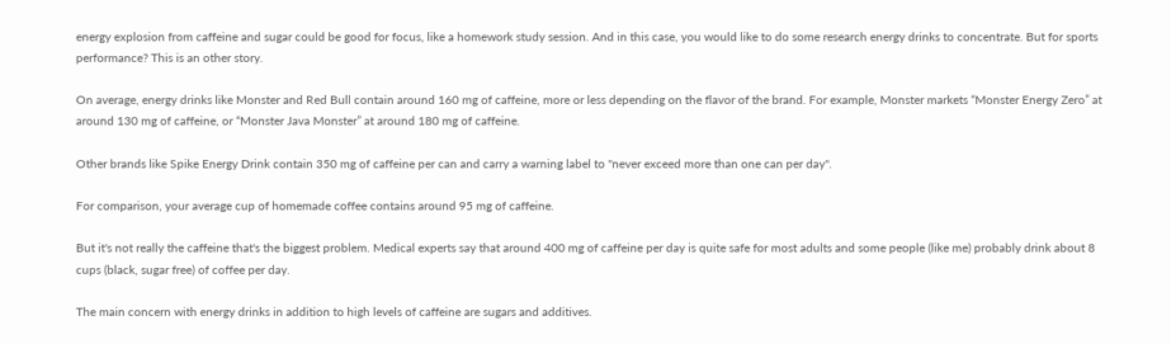energy explosion from caffeine and sugar could be good for focus, like a homework study session. And in this case, you would like to do some research energy drinks to concentrate. But for sports performance? This is an other story.

On average, energy drinks like Monster and Red Bull contain around 160 mg of caffeine, more or less depending on the flavor of the brand. For example, Monster markets “Monster Energy Zero” at around 130 mg of caffeine, or “Monster Java Monster” at around 180 mg of caffeine.

Other brands like Spike Energy Drink contain 350 mg of caffeine per can and carry a warning label to "never exceed more than one can per day".

For comparison, your average cup of homemade coffee contains around 95 mg of caffeine.

But it's not really the caffeine that's the biggest problem. Medical experts say that around 400 mg of caffeine per day is quite safe for most adults and some people (like me) probably drink about 8 cups (black, sugar free) of coffee per day.

The main concern with energy drinks in addition to high levels of caffeine are sugars and additives.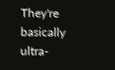They're basically ultra-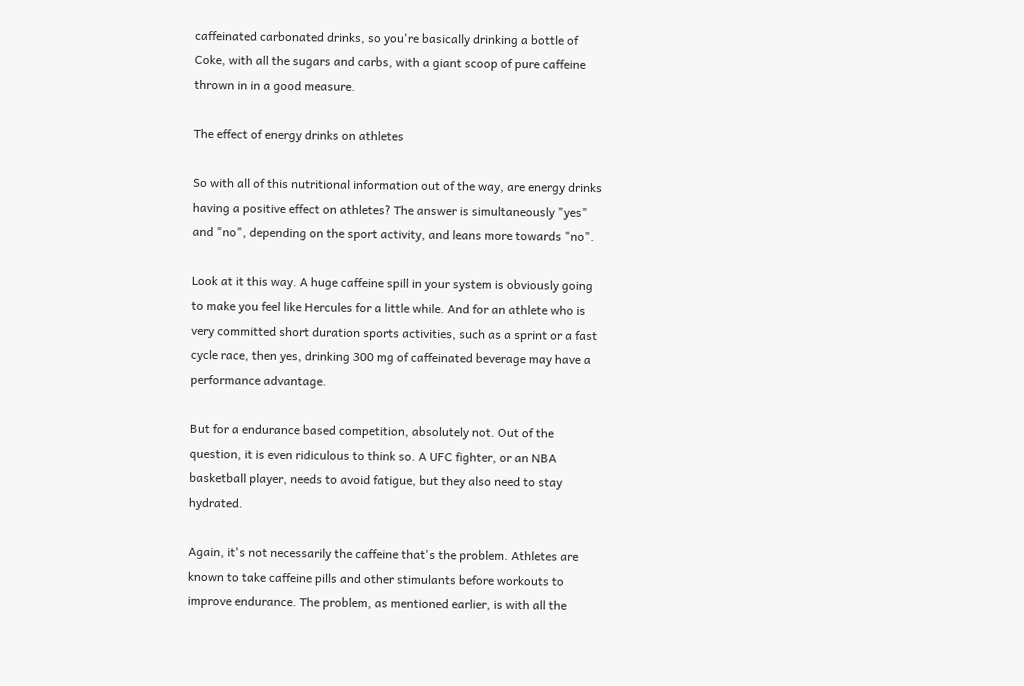caffeinated carbonated drinks, so you're basically drinking a bottle of Coke, with all the sugars and carbs, with a giant scoop of pure caffeine thrown in in a good measure.

The effect of energy drinks on athletes

So with all of this nutritional information out of the way, are energy drinks having a positive effect on athletes? The answer is simultaneously "yes" and "no", depending on the sport activity, and leans more towards "no".

Look at it this way. A huge caffeine spill in your system is obviously going to make you feel like Hercules for a little while. And for an athlete who is very committed short duration sports activities, such as a sprint or a fast cycle race, then yes, drinking 300 mg of caffeinated beverage may have a performance advantage.

But for a endurance based competition, absolutely not. Out of the question, it is even ridiculous to think so. A UFC fighter, or an NBA basketball player, needs to avoid fatigue, but they also need to stay hydrated.

Again, it's not necessarily the caffeine that's the problem. Athletes are known to take caffeine pills and other stimulants before workouts to improve endurance. The problem, as mentioned earlier, is with all the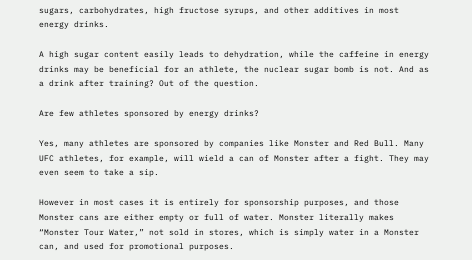sugars, carbohydrates, high fructose syrups, and other additives in most energy drinks.

A high sugar content easily leads to dehydration, while the caffeine in energy drinks may be beneficial for an athlete, the nuclear sugar bomb is not. And as a drink after training? Out of the question.

Are few athletes sponsored by energy drinks?

Yes, many athletes are sponsored by companies like Monster and Red Bull. Many UFC athletes, for example, will wield a can of Monster after a fight. They may even seem to take a sip.

However in most cases it is entirely for sponsorship purposes, and those Monster cans are either empty or full of water. Monster literally makes “Monster Tour Water,” not sold in stores, which is simply water in a Monster can, and used for promotional purposes.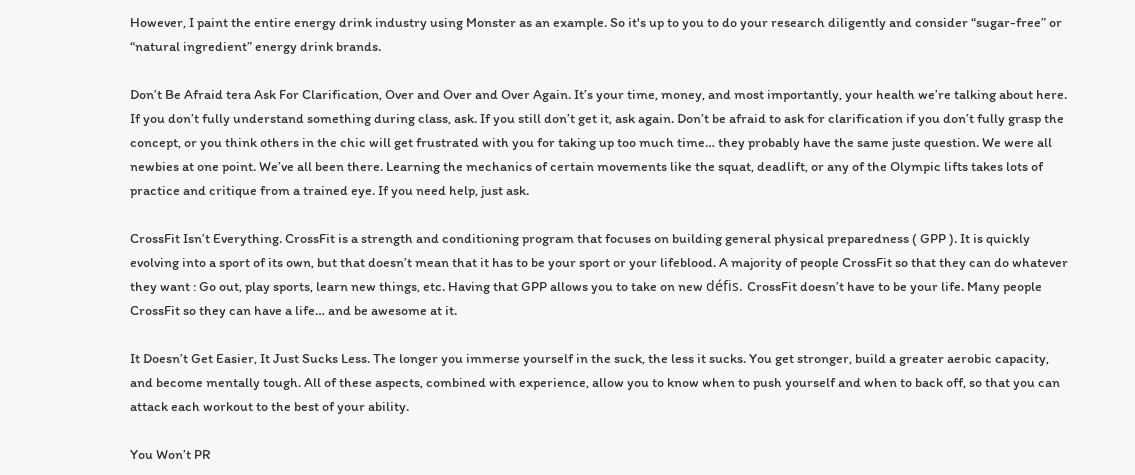However, I paint the entire energy drink industry using Monster as an example. So it's up to you to do your research diligently and consider “sugar-free” or “natural ingredient” energy drink brands.

Don’t Be Afraid tera Ask For Clarification, Over and Over and Over Again. It’s your time, money, and most importantly, your health we’re talking about here. If you don’t fully understand something during class, ask. If you still don’t get it, ask again. Don’t be afraid to ask for clarification if you don’t fully grasp the concept, or you think others in the chic will get frustrated with you for taking up too much time… they probably have the same juste question. We were all newbies at one point. We’ve all been there. Learning the mechanics of certain movements like the squat, deadlift, or any of the Olympic lifts takes lots of practice and critique from a trained eye. If you need help, just ask.

CrossFit Isn’t Everything. CrossFit is a strength and conditioning program that focuses on building general physical preparedness ( GPP ). It is quickly evolving into a sport of its own, but that doesn’t mean that it has to be your sport or your lifeblood. A majority of people CrossFit so that they can do whatever they want : Go out, play sports, learn new things, etc. Having that GPP allows you to take on new défis. CrossFit doesn’t have to be your life. Many people CrossFit so they can have a life… and be awesome at it.

It Doesn’t Get Easier, It Just Sucks Less. The longer you immerse yourself in the suck, the less it sucks. You get stronger, build a greater aerobic capacity, and become mentally tough. All of these aspects, combined with experience, allow you to know when to push yourself and when to back off, so that you can attack each workout to the best of your ability.

You Won’t PR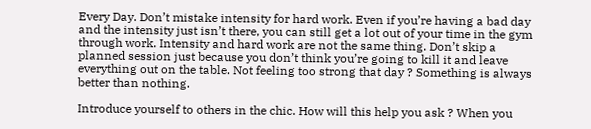Every Day. Don’t mistake intensity for hard work. Even if you’re having a bad day and the intensity just isn’t there, you can still get a lot out of your time in the gym through work. Intensity and hard work are not the same thing. Don’t skip a planned session just because you don’t think you’re going to kill it and leave everything out on the table. Not feeling too strong that day ? Something is always better than nothing.

Introduce yourself to others in the chic. How will this help you ask ? When you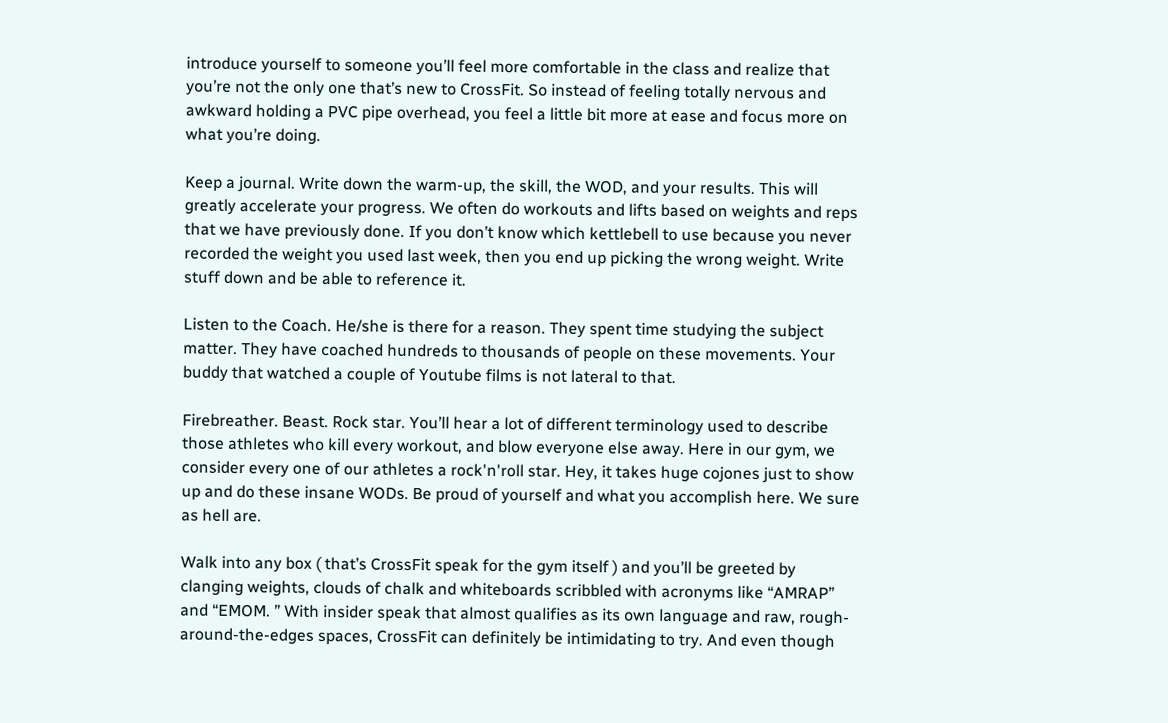introduce yourself to someone you’ll feel more comfortable in the class and realize that you’re not the only one that’s new to CrossFit. So instead of feeling totally nervous and awkward holding a PVC pipe overhead, you feel a little bit more at ease and focus more on what you’re doing.

Keep a journal. Write down the warm-up, the skill, the WOD, and your results. This will greatly accelerate your progress. We often do workouts and lifts based on weights and reps that we have previously done. If you don’t know which kettlebell to use because you never recorded the weight you used last week, then you end up picking the wrong weight. Write stuff down and be able to reference it.

Listen to the Coach. He/she is there for a reason. They spent time studying the subject matter. They have coached hundreds to thousands of people on these movements. Your buddy that watched a couple of Youtube films is not lateral to that.

Firebreather. Beast. Rock star. You’ll hear a lot of different terminology used to describe those athletes who kill every workout, and blow everyone else away. Here in our gym, we consider every one of our athletes a rock'n'roll star. Hey, it takes huge cojones just to show up and do these insane WODs. Be proud of yourself and what you accomplish here. We sure as hell are.

Walk into any box ( that’s CrossFit speak for the gym itself ) and you’ll be greeted by clanging weights, clouds of chalk and whiteboards scribbled with acronyms like “AMRAP” and “EMOM. ” With insider speak that almost qualifies as its own language and raw, rough-around-the-edges spaces, CrossFit can definitely be intimidating to try. And even though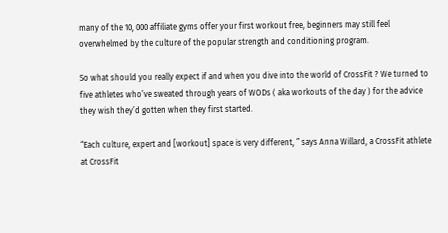many of the 10, 000 affiliate gyms offer your first workout free, beginners may still feel overwhelmed by the culture of the popular strength and conditioning program.

So what should you really expect if and when you dive into the world of CrossFit ? We turned to five athletes who’ve sweated through years of WODs ( aka workouts of the day ) for the advice they wish they’d gotten when they first started.

“Each culture, expert and [workout] space is very different, ” says Anna Willard, a CrossFit athlete at CrossFit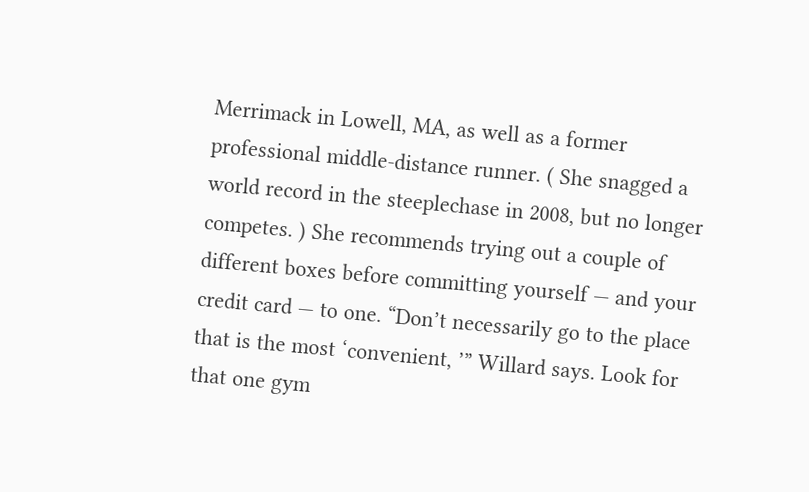Merrimack in Lowell, MA, as well as a former professional middle-distance runner. ( She snagged a world record in the steeplechase in 2008, but no longer competes. ) She recommends trying out a couple of different boxes before committing yourself — and your credit card — to one. “Don’t necessarily go to the place that is the most ‘convenient, ’” Willard says. Look for that one gym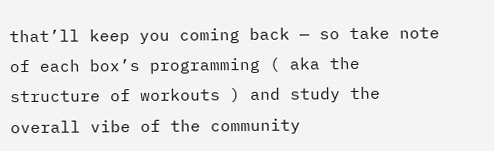that’ll keep you coming back — so take note of each box’s programming ( aka the structure of workouts ) and study the overall vibe of the community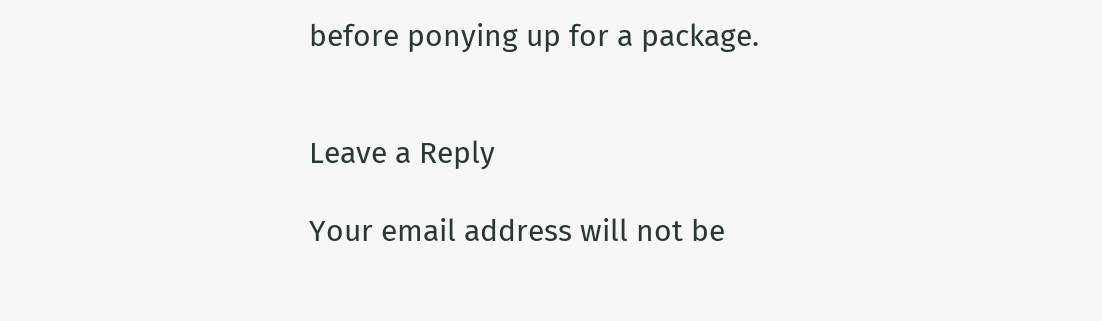before ponying up for a package.


Leave a Reply

Your email address will not be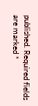published. Required fields are marked *